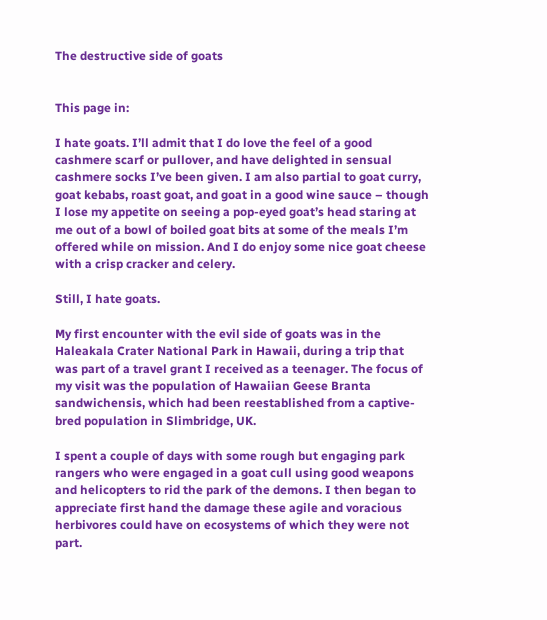The destructive side of goats


This page in:

I hate goats. I’ll admit that I do love the feel of a good cashmere scarf or pullover, and have delighted in sensual cashmere socks I’ve been given. I am also partial to goat curry, goat kebabs, roast goat, and goat in a good wine sauce – though I lose my appetite on seeing a pop-eyed goat’s head staring at me out of a bowl of boiled goat bits at some of the meals I’m offered while on mission. And I do enjoy some nice goat cheese with a crisp cracker and celery.

Still, I hate goats.

My first encounter with the evil side of goats was in the Haleakala Crater National Park in Hawaii, during a trip that was part of a travel grant I received as a teenager. The focus of my visit was the population of Hawaiian Geese Branta sandwichensis, which had been reestablished from a captive-bred population in Slimbridge, UK.

I spent a couple of days with some rough but engaging park rangers who were engaged in a goat cull using good weapons and helicopters to rid the park of the demons. I then began to appreciate first hand the damage these agile and voracious herbivores could have on ecosystems of which they were not part.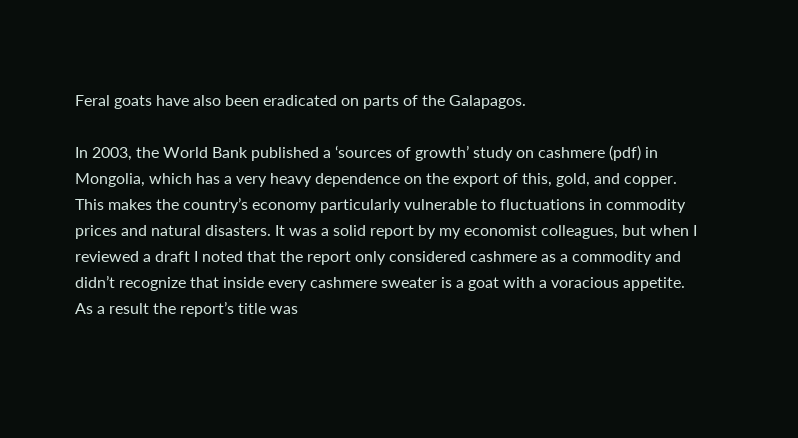Feral goats have also been eradicated on parts of the Galapagos.

In 2003, the World Bank published a ‘sources of growth’ study on cashmere (pdf) in Mongolia, which has a very heavy dependence on the export of this, gold, and copper. This makes the country’s economy particularly vulnerable to fluctuations in commodity prices and natural disasters. It was a solid report by my economist colleagues, but when I reviewed a draft I noted that the report only considered cashmere as a commodity and didn’t recognize that inside every cashmere sweater is a goat with a voracious appetite. As a result the report’s title was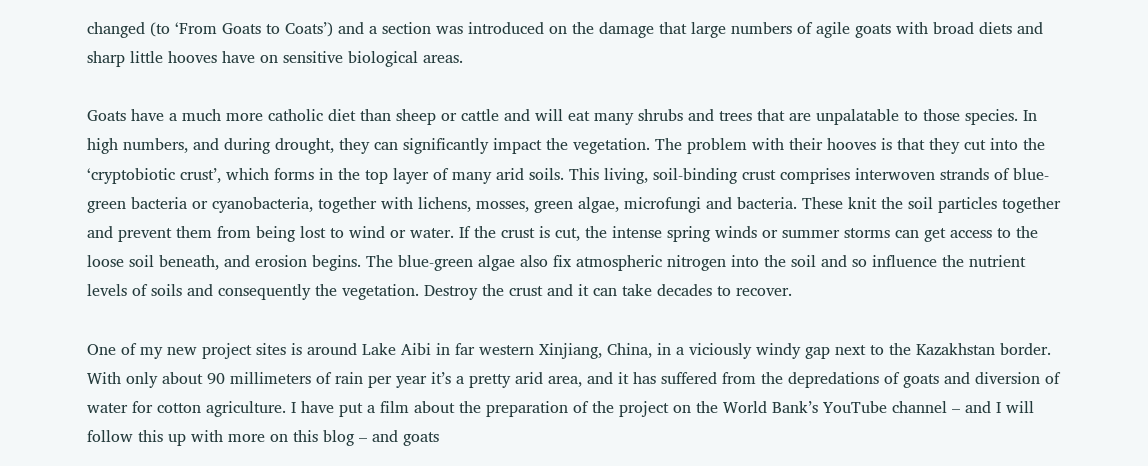changed (to ‘From Goats to Coats’) and a section was introduced on the damage that large numbers of agile goats with broad diets and sharp little hooves have on sensitive biological areas.

Goats have a much more catholic diet than sheep or cattle and will eat many shrubs and trees that are unpalatable to those species. In high numbers, and during drought, they can significantly impact the vegetation. The problem with their hooves is that they cut into the ‘cryptobiotic crust’, which forms in the top layer of many arid soils. This living, soil-binding crust comprises interwoven strands of blue-green bacteria or cyanobacteria, together with lichens, mosses, green algae, microfungi and bacteria. These knit the soil particles together and prevent them from being lost to wind or water. If the crust is cut, the intense spring winds or summer storms can get access to the loose soil beneath, and erosion begins. The blue-green algae also fix atmospheric nitrogen into the soil and so influence the nutrient levels of soils and consequently the vegetation. Destroy the crust and it can take decades to recover.

One of my new project sites is around Lake Aibi in far western Xinjiang, China, in a viciously windy gap next to the Kazakhstan border. With only about 90 millimeters of rain per year it’s a pretty arid area, and it has suffered from the depredations of goats and diversion of water for cotton agriculture. I have put a film about the preparation of the project on the World Bank’s YouTube channel – and I will follow this up with more on this blog – and goats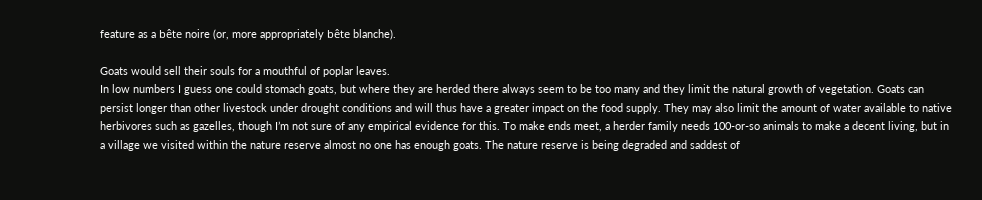feature as a bête noire (or, more appropriately bête blanche).

Goats would sell their souls for a mouthful of poplar leaves.
In low numbers I guess one could stomach goats, but where they are herded there always seem to be too many and they limit the natural growth of vegetation. Goats can persist longer than other livestock under drought conditions and will thus have a greater impact on the food supply. They may also limit the amount of water available to native herbivores such as gazelles, though I’m not sure of any empirical evidence for this. To make ends meet, a herder family needs 100-or-so animals to make a decent living, but in a village we visited within the nature reserve almost no one has enough goats. The nature reserve is being degraded and saddest of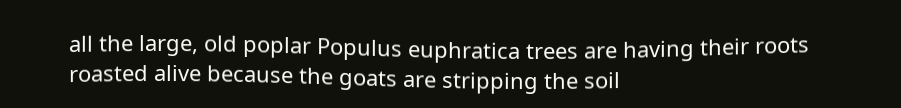all the large, old poplar Populus euphratica trees are having their roots roasted alive because the goats are stripping the soil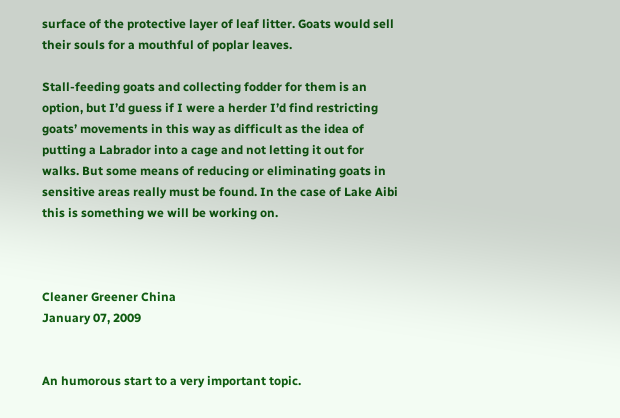surface of the protective layer of leaf litter. Goats would sell their souls for a mouthful of poplar leaves.

Stall-feeding goats and collecting fodder for them is an option, but I’d guess if I were a herder I’d find restricting goats’ movements in this way as difficult as the idea of putting a Labrador into a cage and not letting it out for walks. But some means of reducing or eliminating goats in sensitive areas really must be found. In the case of Lake Aibi this is something we will be working on.



Cleaner Greener China
January 07, 2009


An humorous start to a very important topic.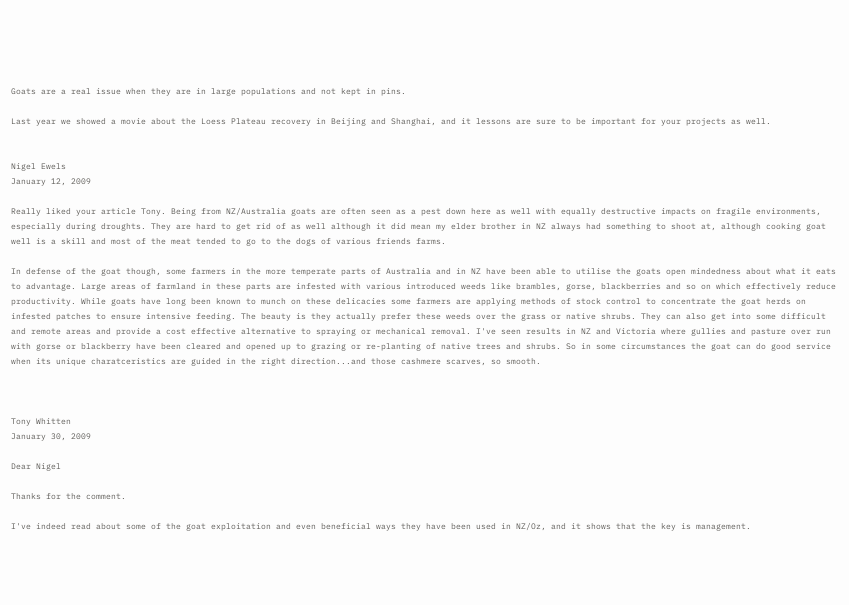Goats are a real issue when they are in large populations and not kept in pins.

Last year we showed a movie about the Loess Plateau recovery in Beijing and Shanghai, and it lessons are sure to be important for your projects as well.


Nigel Ewels
January 12, 2009

Really liked your article Tony. Being from NZ/Australia goats are often seen as a pest down here as well with equally destructive impacts on fragile environments, especially during droughts. They are hard to get rid of as well although it did mean my elder brother in NZ always had something to shoot at, although cooking goat well is a skill and most of the meat tended to go to the dogs of various friends farms.

In defense of the goat though, some farmers in the more temperate parts of Australia and in NZ have been able to utilise the goats open mindedness about what it eats to advantage. Large areas of farmland in these parts are infested with various introduced weeds like brambles, gorse, blackberries and so on which effectively reduce productivity. While goats have long been known to munch on these delicacies some farmers are applying methods of stock control to concentrate the goat herds on infested patches to ensure intensive feeding. The beauty is they actually prefer these weeds over the grass or native shrubs. They can also get into some difficult and remote areas and provide a cost effective alternative to spraying or mechanical removal. I've seen results in NZ and Victoria where gullies and pasture over run with gorse or blackberry have been cleared and opened up to grazing or re-planting of native trees and shrubs. So in some circumstances the goat can do good service when its unique charatceristics are guided in the right direction...and those cashmere scarves, so smooth.



Tony Whitten
January 30, 2009

Dear Nigel

Thanks for the comment.

I've indeed read about some of the goat exploitation and even beneficial ways they have been used in NZ/Oz, and it shows that the key is management.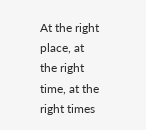At the right place, at the right time, at the right times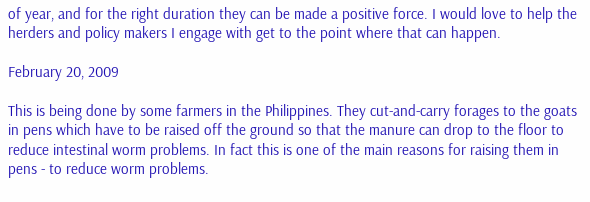of year, and for the right duration they can be made a positive force. I would love to help the herders and policy makers I engage with get to the point where that can happen.

February 20, 2009

This is being done by some farmers in the Philippines. They cut-and-carry forages to the goats in pens which have to be raised off the ground so that the manure can drop to the floor to reduce intestinal worm problems. In fact this is one of the main reasons for raising them in pens - to reduce worm problems.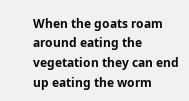When the goats roam around eating the vegetation they can end up eating the worm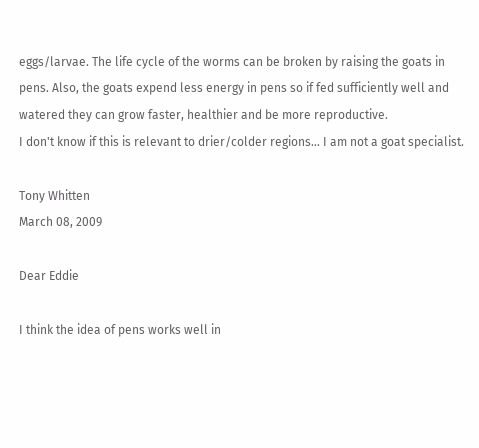eggs/larvae. The life cycle of the worms can be broken by raising the goats in pens. Also, the goats expend less energy in pens so if fed sufficiently well and watered they can grow faster, healthier and be more reproductive.
I don't know if this is relevant to drier/colder regions... I am not a goat specialist.

Tony Whitten
March 08, 2009

Dear Eddie

I think the idea of pens works well in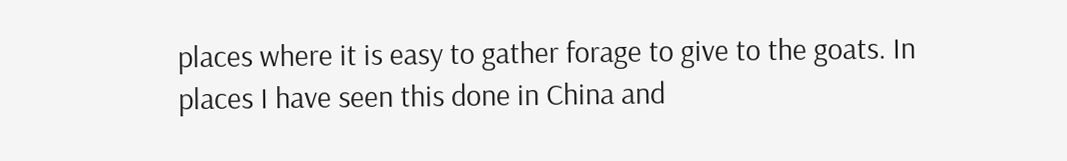places where it is easy to gather forage to give to the goats. In places I have seen this done in China and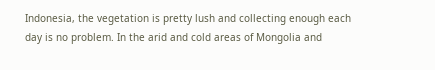Indonesia, the vegetation is pretty lush and collecting enough each day is no problem. In the arid and cold areas of Mongolia and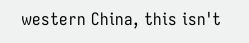western China, this isn't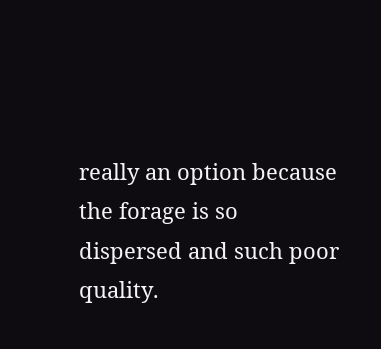really an option because the forage is so dispersed and such poor quality.